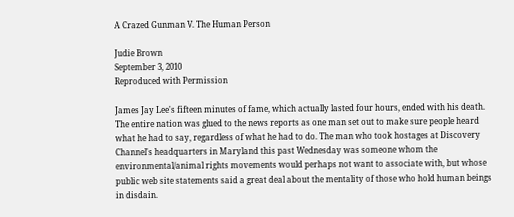A Crazed Gunman V. The Human Person

Judie Brown
September 3, 2010
Reproduced with Permission

James Jay Lee's fifteen minutes of fame, which actually lasted four hours, ended with his death. The entire nation was glued to the news reports as one man set out to make sure people heard what he had to say, regardless of what he had to do. The man who took hostages at Discovery Channel's headquarters in Maryland this past Wednesday was someone whom the environmental/animal rights movements would perhaps not want to associate with, but whose public web site statements said a great deal about the mentality of those who hold human beings in disdain.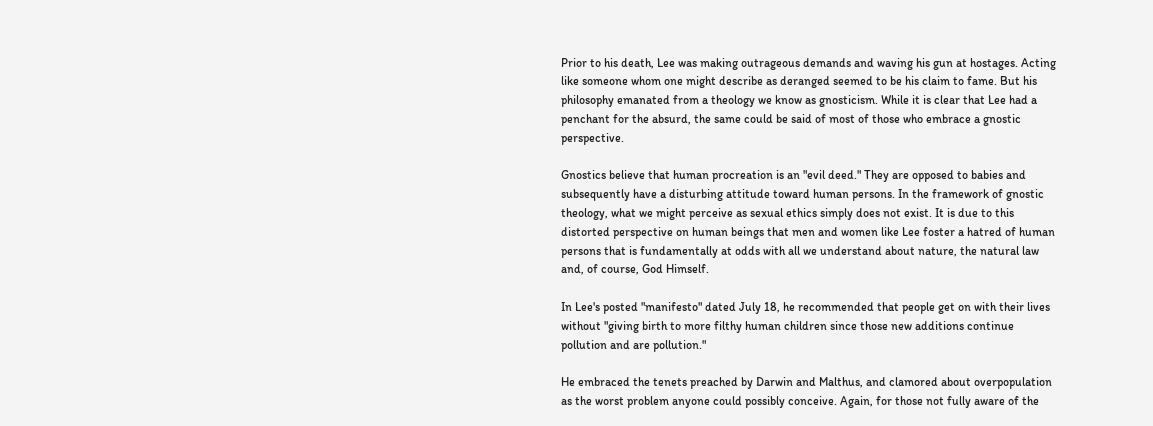Prior to his death, Lee was making outrageous demands and waving his gun at hostages. Acting like someone whom one might describe as deranged seemed to be his claim to fame. But his philosophy emanated from a theology we know as gnosticism. While it is clear that Lee had a penchant for the absurd, the same could be said of most of those who embrace a gnostic perspective.

Gnostics believe that human procreation is an "evil deed." They are opposed to babies and subsequently have a disturbing attitude toward human persons. In the framework of gnostic theology, what we might perceive as sexual ethics simply does not exist. It is due to this distorted perspective on human beings that men and women like Lee foster a hatred of human persons that is fundamentally at odds with all we understand about nature, the natural law and, of course, God Himself.

In Lee's posted "manifesto" dated July 18, he recommended that people get on with their lives without "giving birth to more filthy human children since those new additions continue pollution and are pollution."

He embraced the tenets preached by Darwin and Malthus, and clamored about overpopulation as the worst problem anyone could possibly conceive. Again, for those not fully aware of the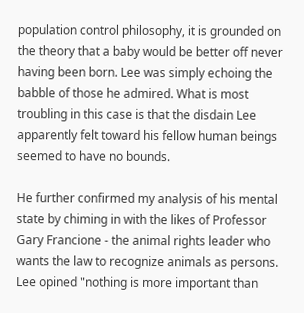population control philosophy, it is grounded on the theory that a baby would be better off never having been born. Lee was simply echoing the babble of those he admired. What is most troubling in this case is that the disdain Lee apparently felt toward his fellow human beings seemed to have no bounds.

He further confirmed my analysis of his mental state by chiming in with the likes of Professor Gary Francione - the animal rights leader who wants the law to recognize animals as persons. Lee opined "nothing is more important than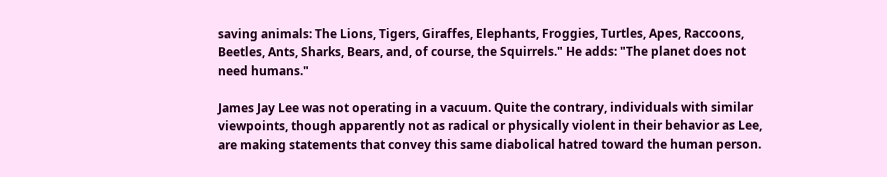saving animals: The Lions, Tigers, Giraffes, Elephants, Froggies, Turtles, Apes, Raccoons, Beetles, Ants, Sharks, Bears, and, of course, the Squirrels." He adds: "The planet does not need humans."

James Jay Lee was not operating in a vacuum. Quite the contrary, individuals with similar viewpoints, though apparently not as radical or physically violent in their behavior as Lee, are making statements that convey this same diabolical hatred toward the human person.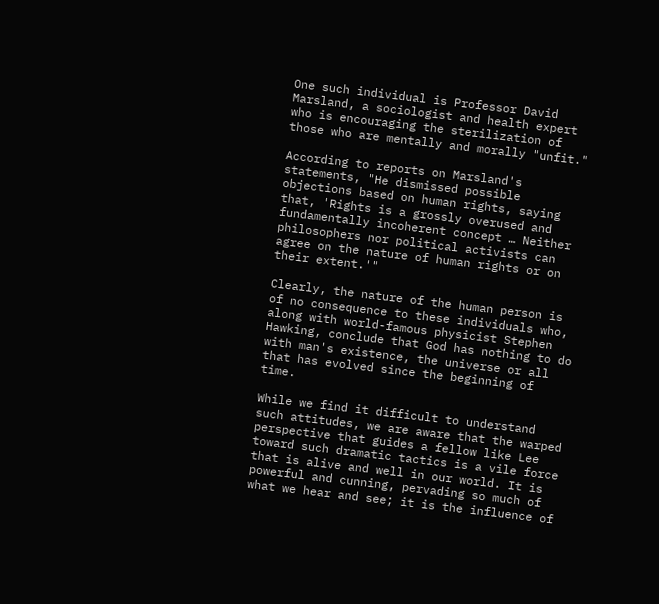One such individual is Professor David Marsland, a sociologist and health expert who is encouraging the sterilization of those who are mentally and morally "unfit."

According to reports on Marsland's statements, "He dismissed possible objections based on human rights, saying that, 'Rights is a grossly overused and fundamentally incoherent concept … Neither philosophers nor political activists can agree on the nature of human rights or on their extent.'"

Clearly, the nature of the human person is of no consequence to these individuals who, along with world-famous physicist Stephen Hawking, conclude that God has nothing to do with man's existence, the universe or all that has evolved since the beginning of time.

While we find it difficult to understand such attitudes, we are aware that the warped perspective that guides a fellow like Lee toward such dramatic tactics is a vile force that is alive and well in our world. It is powerful and cunning, pervading so much of what we hear and see; it is the influence of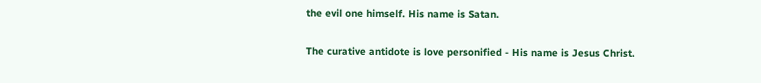the evil one himself. His name is Satan.

The curative antidote is love personified - His name is Jesus Christ.